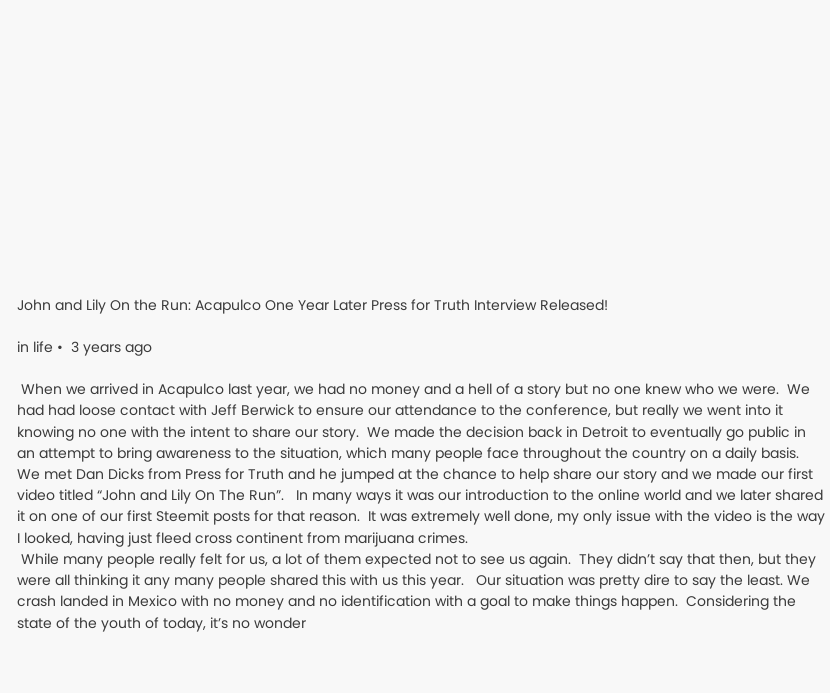John and Lily On the Run: Acapulco One Year Later Press for Truth Interview Released!

in life •  3 years ago

 When we arrived in Acapulco last year, we had no money and a hell of a story but no one knew who we were.  We had had loose contact with Jeff Berwick to ensure our attendance to the conference, but really we went into it knowing no one with the intent to share our story.  We made the decision back in Detroit to eventually go public in an attempt to bring awareness to the situation, which many people face throughout the country on a daily basis.   We met Dan Dicks from Press for Truth and he jumped at the chance to help share our story and we made our first video titled “John and Lily On The Run”.   In many ways it was our introduction to the online world and we later shared it on one of our first Steemit posts for that reason.  It was extremely well done, my only issue with the video is the way I looked, having just fleed cross continent from marijuana crimes.
 While many people really felt for us, a lot of them expected not to see us again.  They didn’t say that then, but they were all thinking it any many people shared this with us this year.   Our situation was pretty dire to say the least. We crash landed in Mexico with no money and no identification with a goal to make things happen.  Considering the state of the youth of today, it’s no wonder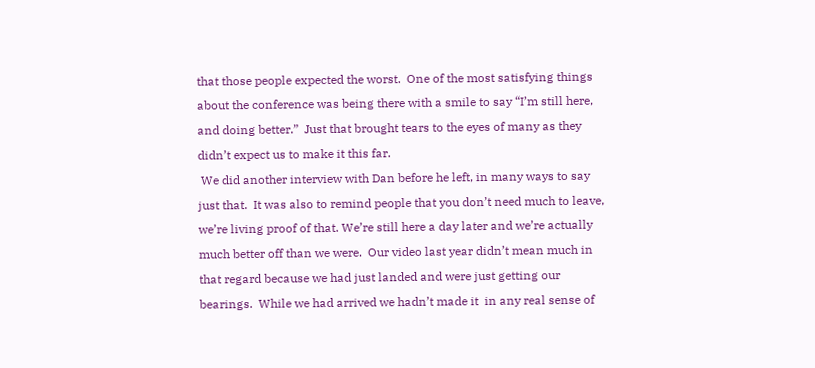that those people expected the worst.  One of the most satisfying things about the conference was being there with a smile to say “I’m still here, and doing better.”  Just that brought tears to the eyes of many as they didn’t expect us to make it this far.
 We did another interview with Dan before he left, in many ways to say just that.  It was also to remind people that you don’t need much to leave, we’re living proof of that. We’re still here a day later and we’re actually much better off than we were.  Our video last year didn’t mean much in that regard because we had just landed and were just getting our bearings.  While we had arrived we hadn’t made it  in any real sense of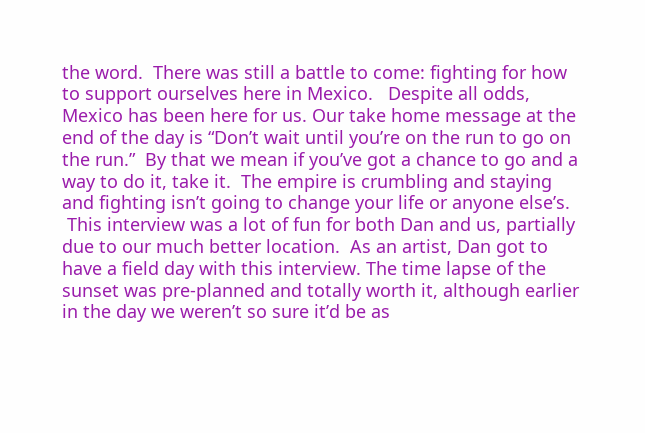the word.  There was still a battle to come: fighting for how to support ourselves here in Mexico.   Despite all odds, Mexico has been here for us. Our take home message at the end of the day is “Don’t wait until you’re on the run to go on the run.”  By that we mean if you’ve got a chance to go and a way to do it, take it.  The empire is crumbling and staying and fighting isn’t going to change your life or anyone else’s.
 This interview was a lot of fun for both Dan and us, partially due to our much better location.  As an artist, Dan got to have a field day with this interview. The time lapse of the sunset was pre-planned and totally worth it, although earlier in the day we weren’t so sure it’d be as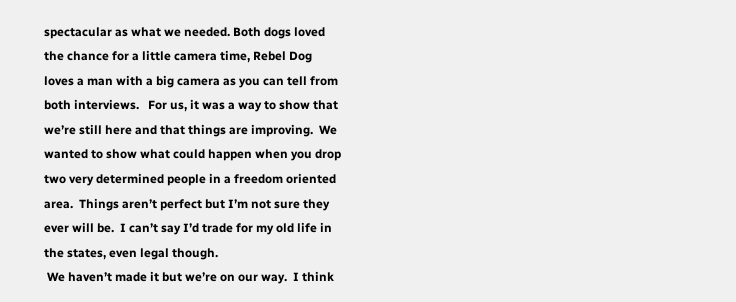spectacular as what we needed. Both dogs loved the chance for a little camera time, Rebel Dog loves a man with a big camera as you can tell from both interviews.   For us, it was a way to show that we’re still here and that things are improving.  We wanted to show what could happen when you drop two very determined people in a freedom oriented area.  Things aren’t perfect but I’m not sure they ever will be.  I can’t say I’d trade for my old life in the states, even legal though.
 We haven’t made it but we’re on our way.  I think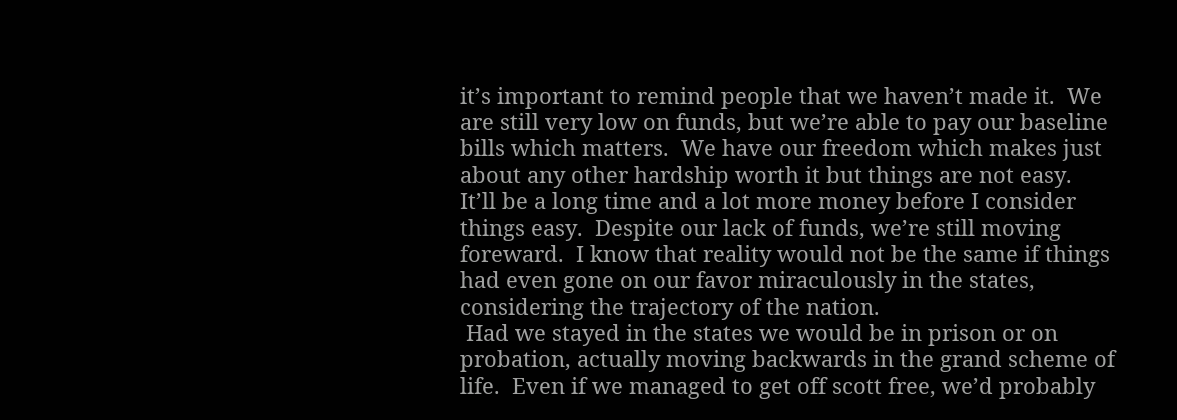it’s important to remind people that we haven’t made it.  We are still very low on funds, but we’re able to pay our baseline bills which matters.  We have our freedom which makes just about any other hardship worth it but things are not easy.  It’ll be a long time and a lot more money before I consider things easy.  Despite our lack of funds, we’re still moving foreward.  I know that reality would not be the same if things had even gone on our favor miraculously in the states, considering the trajectory of the nation.
 Had we stayed in the states we would be in prison or on probation, actually moving backwards in the grand scheme of life.  Even if we managed to get off scott free, we’d probably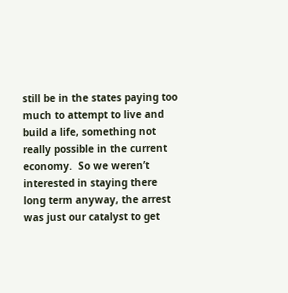still be in the states paying too much to attempt to live and build a life, something not really possible in the current economy.  So we weren’t interested in staying there long term anyway, the arrest was just our catalyst to get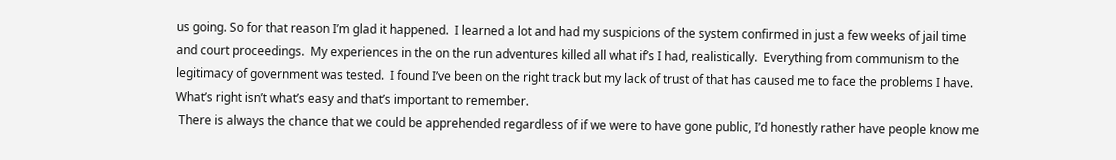us going. So for that reason I’m glad it happened.  I learned a lot and had my suspicions of the system confirmed in just a few weeks of jail time and court proceedings.  My experiences in the on the run adventures killed all what if’s I had, realistically.  Everything from communism to the legitimacy of government was tested.  I found I’ve been on the right track but my lack of trust of that has caused me to face the problems I have. What’s right isn’t what’s easy and that’s important to remember.
 There is always the chance that we could be apprehended regardless of if we were to have gone public, I’d honestly rather have people know me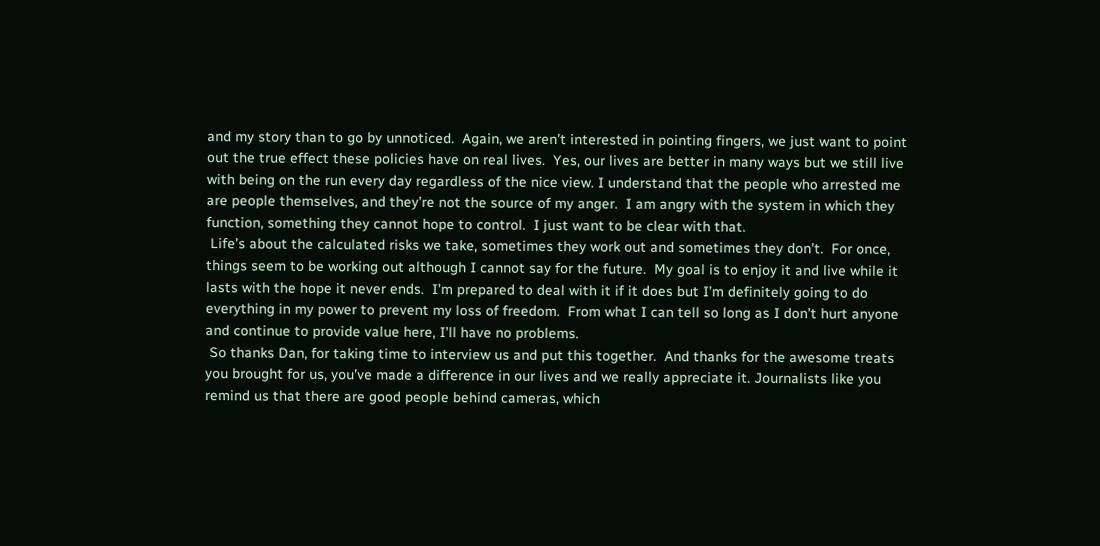and my story than to go by unnoticed.  Again, we aren’t interested in pointing fingers, we just want to point out the true effect these policies have on real lives.  Yes, our lives are better in many ways but we still live with being on the run every day regardless of the nice view. I understand that the people who arrested me are people themselves, and they’re not the source of my anger.  I am angry with the system in which they function, something they cannot hope to control.  I just want to be clear with that.
 Life’s about the calculated risks we take, sometimes they work out and sometimes they don’t.  For once, things seem to be working out although I cannot say for the future.  My goal is to enjoy it and live while it lasts with the hope it never ends.  I’m prepared to deal with it if it does but I’m definitely going to do everything in my power to prevent my loss of freedom.  From what I can tell so long as I don’t hurt anyone and continue to provide value here, I’ll have no problems.
 So thanks Dan, for taking time to interview us and put this together.  And thanks for the awesome treats you brought for us, you’ve made a difference in our lives and we really appreciate it. Journalists like you remind us that there are good people behind cameras, which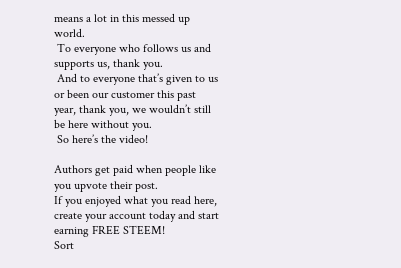means a lot in this messed up world.
 To everyone who follows us and supports us, thank you.
 And to everyone that’s given to us or been our customer this past year, thank you, we wouldn’t still be here without you.
 So here’s the video!

Authors get paid when people like you upvote their post.
If you enjoyed what you read here, create your account today and start earning FREE STEEM!
Sort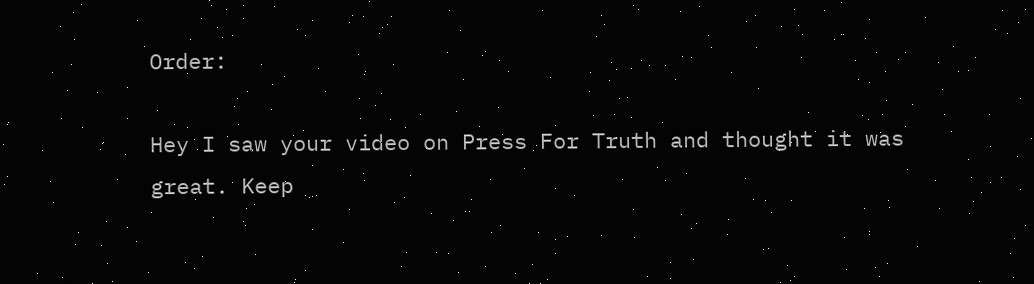Order:

Hey I saw your video on Press For Truth and thought it was great. Keep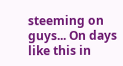steeming on guys... On days like this in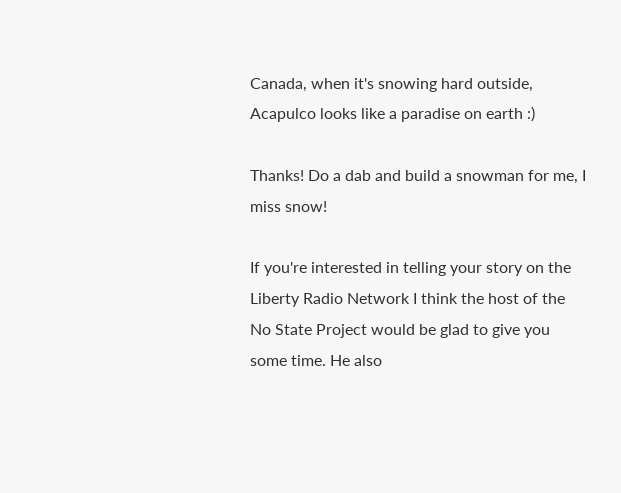Canada, when it's snowing hard outside, Acapulco looks like a paradise on earth :)

Thanks! Do a dab and build a snowman for me, I miss snow!

If you're interested in telling your story on the Liberty Radio Network I think the host of the No State Project would be glad to give you some time. He also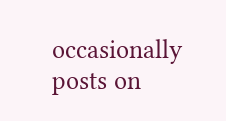occasionally posts on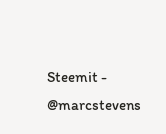Steemit - @marcstevens